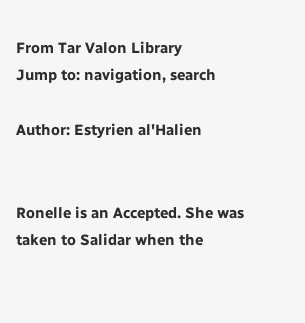From Tar Valon Library
Jump to: navigation, search

Author: Estyrien al'Halien


Ronelle is an Accepted. She was taken to Salidar when the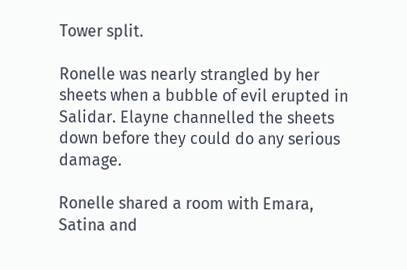Tower split.

Ronelle was nearly strangled by her sheets when a bubble of evil erupted in Salidar. Elayne channelled the sheets down before they could do any serious damage.

Ronelle shared a room with Emara, Satina and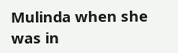Mulinda when she was in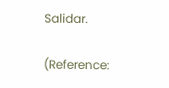Salidar.

(Reference: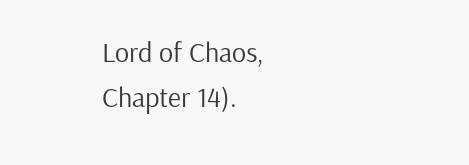Lord of Chaos, Chapter 14).